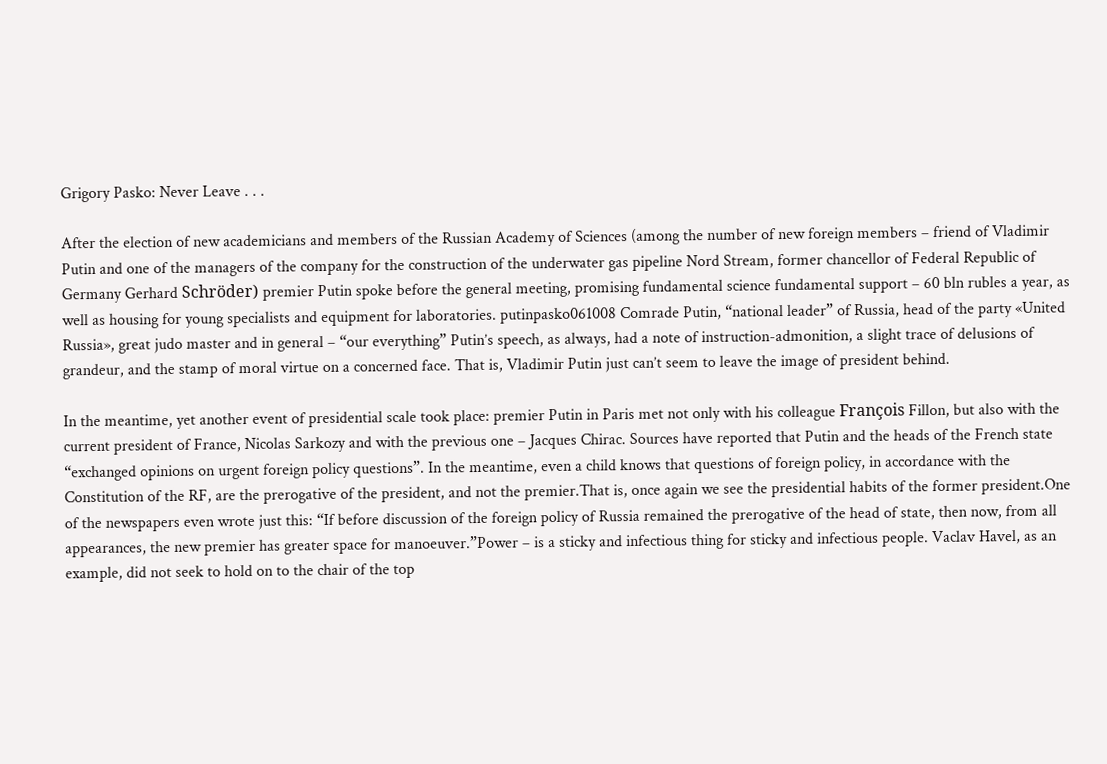Grigory Pasko: Never Leave . . .

After the election of new academicians and members of the Russian Academy of Sciences (among the number of new foreign members – friend of Vladimir Putin and one of the managers of the company for the construction of the underwater gas pipeline Nord Stream, former chancellor of Federal Republic of Germany Gerhard Schröder) premier Putin spoke before the general meeting, promising fundamental science fundamental support – 60 bln rubles a year, as well as housing for young specialists and equipment for laboratories. putinpasko061008 Comrade Putin, “national leader” of Russia, head of the party «United Russia», great judo master and in general – “our everything” Putin’s speech, as always, had a note of instruction-admonition, a slight trace of delusions of grandeur, and the stamp of moral virtue on a concerned face. That is, Vladimir Putin just can’t seem to leave the image of president behind.

In the meantime, yet another event of presidential scale took place: premier Putin in Paris met not only with his colleague François Fillon, but also with the current president of France, Nicolas Sarkozy and with the previous one – Jacques Chirac. Sources have reported that Putin and the heads of the French state “exchanged opinions on urgent foreign policy questions”. In the meantime, even a child knows that questions of foreign policy, in accordance with the Constitution of the RF, are the prerogative of the president, and not the premier.That is, once again we see the presidential habits of the former president.One of the newspapers even wrote just this: “If before discussion of the foreign policy of Russia remained the prerogative of the head of state, then now, from all appearances, the new premier has greater space for manoeuver.”Power – is a sticky and infectious thing for sticky and infectious people. Vaclav Havel, as an example, did not seek to hold on to the chair of the top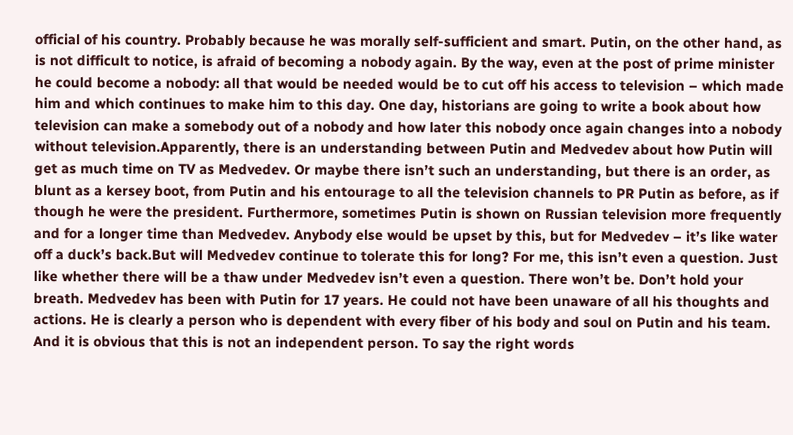official of his country. Probably because he was morally self-sufficient and smart. Putin, on the other hand, as is not difficult to notice, is afraid of becoming a nobody again. By the way, even at the post of prime minister he could become a nobody: all that would be needed would be to cut off his access to television – which made him and which continues to make him to this day. One day, historians are going to write a book about how television can make a somebody out of a nobody and how later this nobody once again changes into a nobody without television.Apparently, there is an understanding between Putin and Medvedev about how Putin will get as much time on TV as Medvedev. Or maybe there isn’t such an understanding, but there is an order, as blunt as a kersey boot, from Putin and his entourage to all the television channels to PR Putin as before, as if though he were the president. Furthermore, sometimes Putin is shown on Russian television more frequently and for a longer time than Medvedev. Anybody else would be upset by this, but for Medvedev – it’s like water off a duck’s back.But will Medvedev continue to tolerate this for long? For me, this isn’t even a question. Just like whether there will be a thaw under Medvedev isn’t even a question. There won’t be. Don’t hold your breath. Medvedev has been with Putin for 17 years. He could not have been unaware of all his thoughts and actions. He is clearly a person who is dependent with every fiber of his body and soul on Putin and his team. And it is obvious that this is not an independent person. To say the right words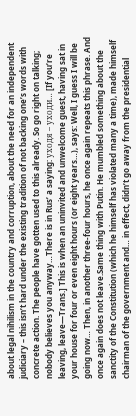about legal nihilism in the country and corruption, about the need for an independent judiciary – this isn’t hard under the existing tradition of not backing one’s words with concrete action. The people have gotten used to this already. So go right on talking; nobody believes you anyway…There is in Rus’ a saying: уходя – уходи… [If you’re leaving, leave—Trans.] This is when an uninvited and unwelcome guest, having sat in your house for four or even eight hours (or eight years…), says: Well, I guess I will be going now… Then, in another three-four hours, he once again repeats this phrase. And once again does not leave.Same thing with Putin. He mumbled something about the sanctity of the Constitution (which he himself has violated many a time), made himself chairman of the government and… in effect, didn’t go away from the presidential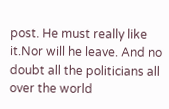post. He must really like it.Nor will he leave. And no doubt all the politicians all over the world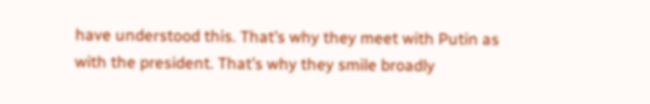have understood this. That’s why they meet with Putin as with the president. That’s why they smile broadly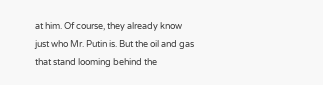at him. Of course, they already know just who Mr. Putin is. But the oil and gas that stand looming behind the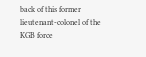back of this former lieutenant-colonel of the KGB force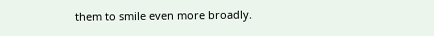them to smile even more broadly.